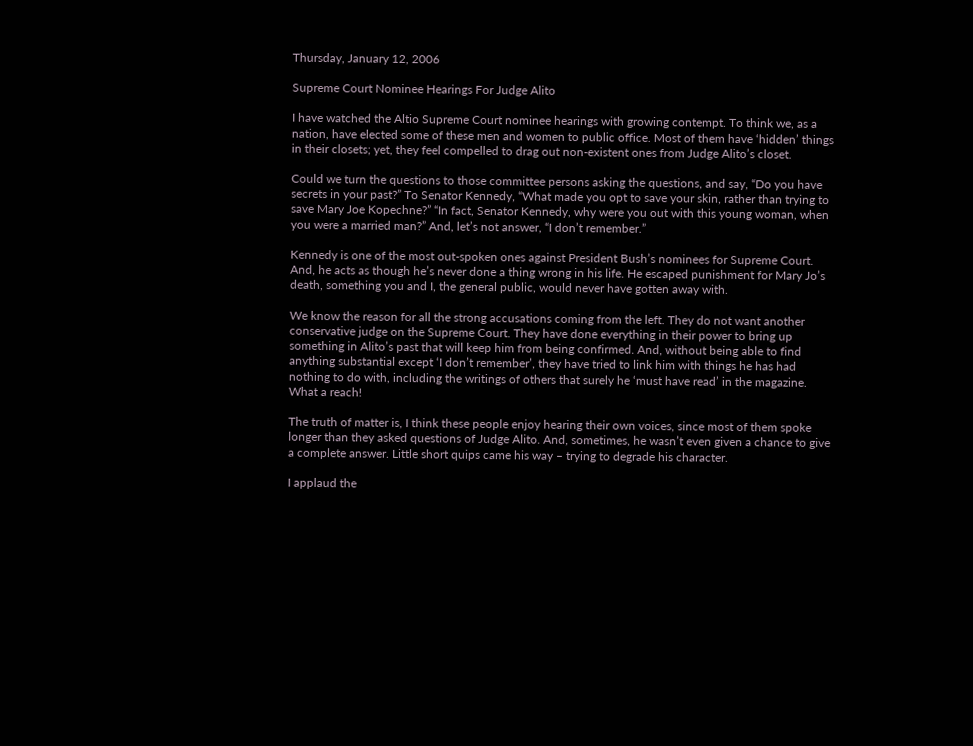Thursday, January 12, 2006

Supreme Court Nominee Hearings For Judge Alito

I have watched the Altio Supreme Court nominee hearings with growing contempt. To think we, as a nation, have elected some of these men and women to public office. Most of them have ‘hidden’ things in their closets; yet, they feel compelled to drag out non-existent ones from Judge Alito’s closet.

Could we turn the questions to those committee persons asking the questions, and say, “Do you have secrets in your past?” To Senator Kennedy, “What made you opt to save your skin, rather than trying to save Mary Joe Kopechne?” “In fact, Senator Kennedy, why were you out with this young woman, when you were a married man?” And, let’s not answer, “I don’t remember.”

Kennedy is one of the most out-spoken ones against President Bush’s nominees for Supreme Court. And, he acts as though he’s never done a thing wrong in his life. He escaped punishment for Mary Jo’s death, something you and I, the general public, would never have gotten away with.

We know the reason for all the strong accusations coming from the left. They do not want another conservative judge on the Supreme Court. They have done everything in their power to bring up something in Alito’s past that will keep him from being confirmed. And, without being able to find anything substantial except ‘I don’t remember’, they have tried to link him with things he has had nothing to do with, including the writings of others that surely he ‘must have read’ in the magazine. What a reach!

The truth of matter is, I think these people enjoy hearing their own voices, since most of them spoke longer than they asked questions of Judge Alito. And, sometimes, he wasn’t even given a chance to give a complete answer. Little short quips came his way – trying to degrade his character.

I applaud the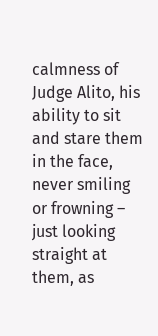calmness of Judge Alito, his ability to sit and stare them in the face, never smiling or frowning – just looking straight at them, as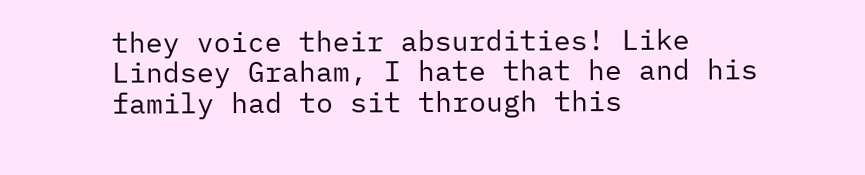they voice their absurdities! Like Lindsey Graham, I hate that he and his family had to sit through this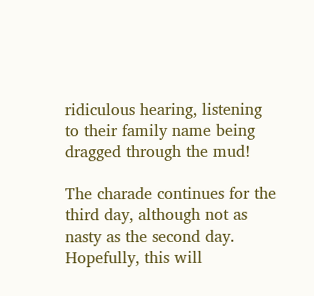ridiculous hearing, listening to their family name being dragged through the mud!

The charade continues for the third day, although not as nasty as the second day. Hopefully, this will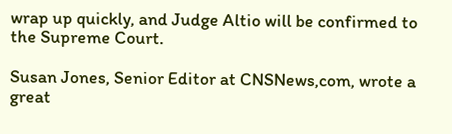wrap up quickly, and Judge Altio will be confirmed to the Supreme Court.

Susan Jones, Senior Editor at CNSNews,com, wrote a great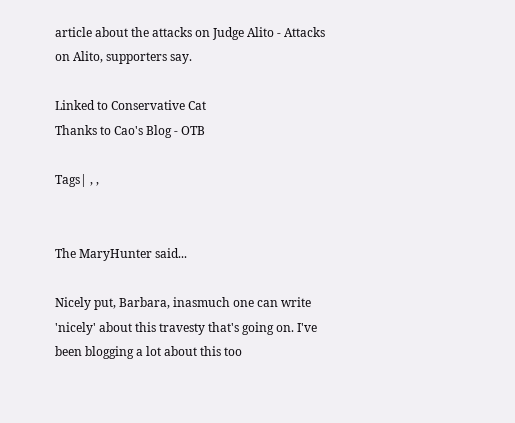article about the attacks on Judge Alito - Attacks on Alito, supporters say.

Linked to Conservative Cat
Thanks to Cao's Blog - OTB

Tags| , ,


The MaryHunter said...

Nicely put, Barbara, inasmuch one can write 'nicely' about this travesty that's going on. I've been blogging a lot about this too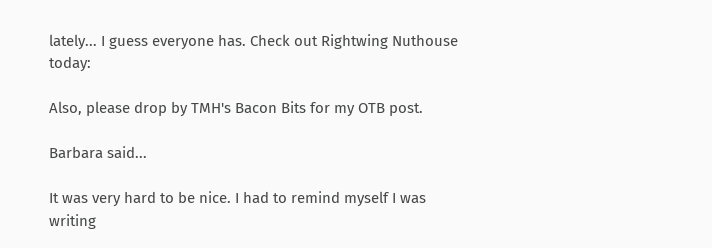lately... I guess everyone has. Check out Rightwing Nuthouse today:

Also, please drop by TMH's Bacon Bits for my OTB post.

Barbara said...

It was very hard to be nice. I had to remind myself I was writing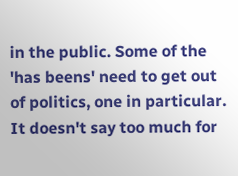in the public. Some of the 'has beens' need to get out of politics, one in particular. It doesn't say too much for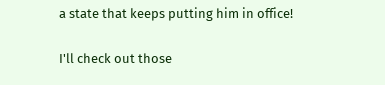a state that keeps putting him in office!

I'll check out those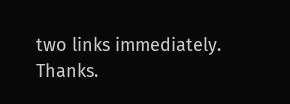two links immediately. Thanks.